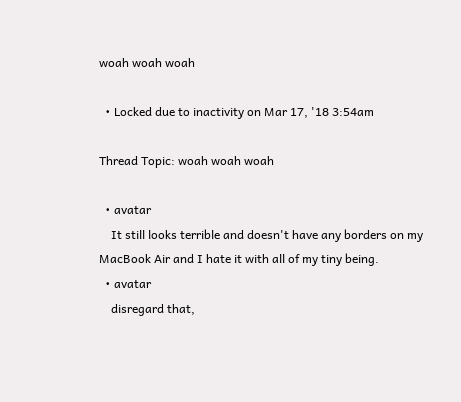woah woah woah

  • Locked due to inactivity on Mar 17, '18 3:54am

Thread Topic: woah woah woah

  • avatar
    It still looks terrible and doesn't have any borders on my MacBook Air and I hate it with all of my tiny being.
  • avatar
    disregard that,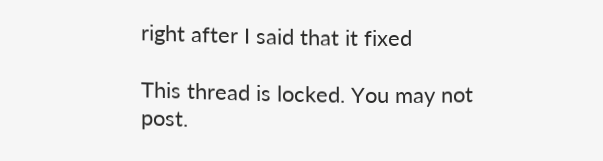right after I said that it fixed

This thread is locked. You may not post.